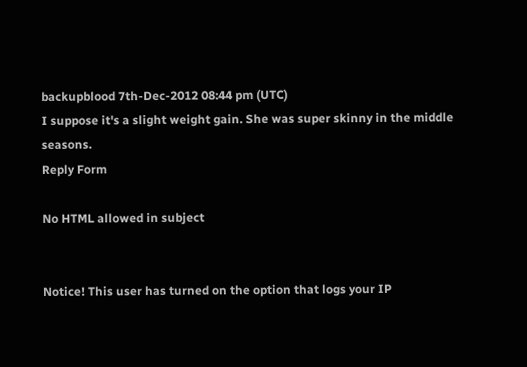backupblood 7th-Dec-2012 08:44 pm (UTC)
I suppose it's a slight weight gain. She was super skinny in the middle seasons.
Reply Form

No HTML allowed in subject


Notice! This user has turned on the option that logs your IP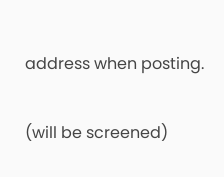address when posting.

(will be screened)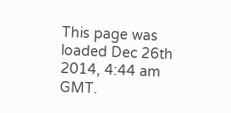This page was loaded Dec 26th 2014, 4:44 am GMT.